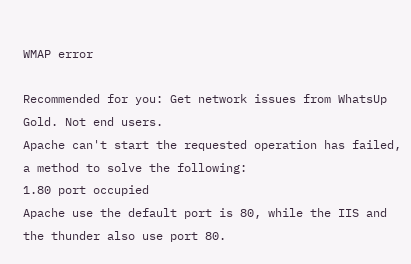WMAP error

Recommended for you: Get network issues from WhatsUp Gold. Not end users.
Apache can't start the requested operation has failed, a method to solve the following:
1.80 port occupied
Apache use the default port is 80, while the IIS and the thunder also use port 80.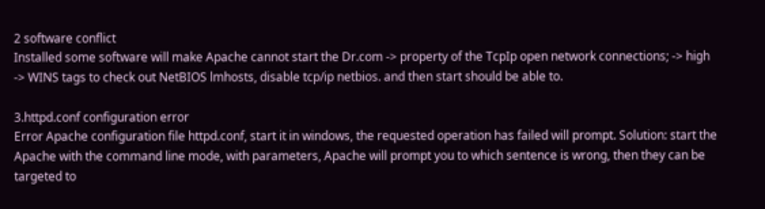2 software conflict
Installed some software will make Apache cannot start the Dr.com -> property of the TcpIp open network connections; -> high -> WINS tags to check out NetBIOS lmhosts, disable tcp/ip netbios. and then start should be able to.

3.httpd.conf configuration error
Error Apache configuration file httpd.conf, start it in windows, the requested operation has failed will prompt. Solution: start the Apache with the command line mode, with parameters, Apache will prompt you to which sentence is wrong, then they can be targeted to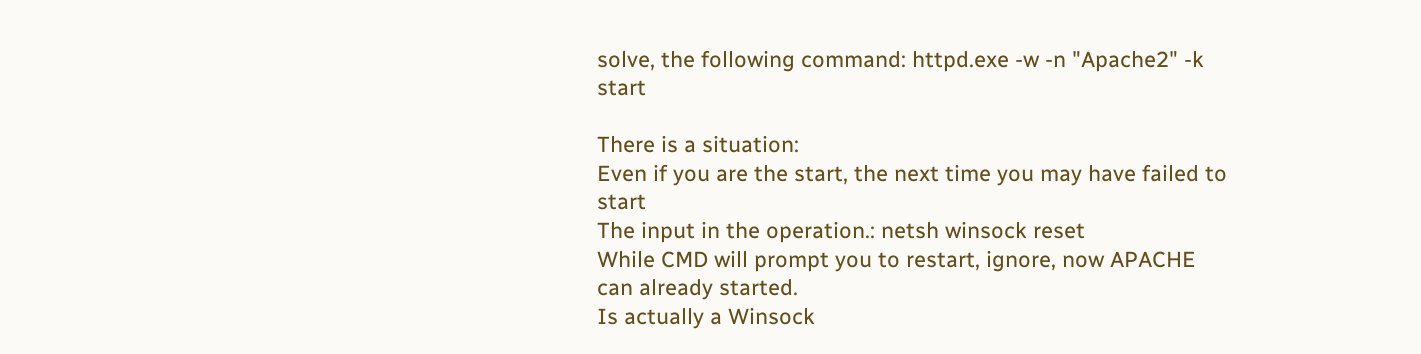solve, the following command: httpd.exe -w -n "Apache2" -k start

There is a situation:
Even if you are the start, the next time you may have failed to start
The input in the operation.: netsh winsock reset
While CMD will prompt you to restart, ignore, now APACHE can already started.
Is actually a Winsock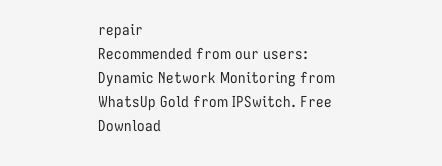repair
Recommended from our users: Dynamic Network Monitoring from WhatsUp Gold from IPSwitch. Free Download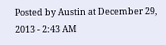Posted by Austin at December 29, 2013 - 2:43 AM